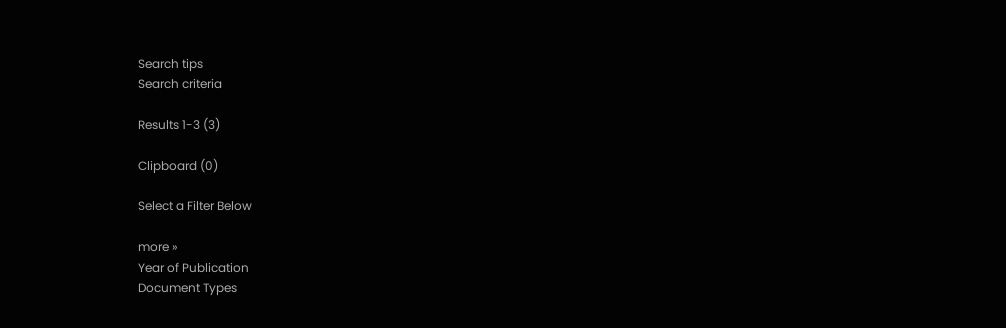Search tips
Search criteria

Results 1-3 (3)

Clipboard (0)

Select a Filter Below

more »
Year of Publication
Document Types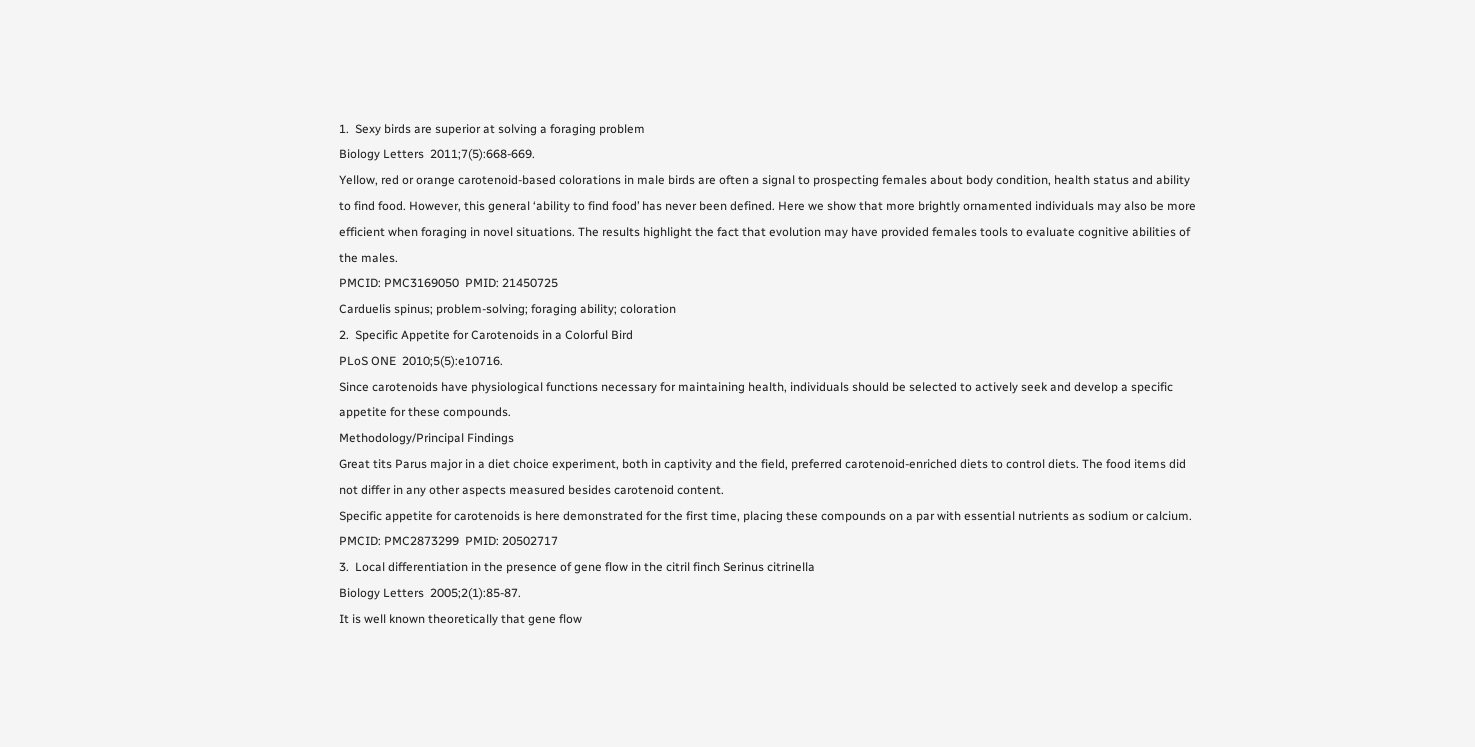1.  Sexy birds are superior at solving a foraging problem
Biology Letters  2011;7(5):668-669.
Yellow, red or orange carotenoid-based colorations in male birds are often a signal to prospecting females about body condition, health status and ability to find food. However, this general ‘ability to find food’ has never been defined. Here we show that more brightly ornamented individuals may also be more efficient when foraging in novel situations. The results highlight the fact that evolution may have provided females tools to evaluate cognitive abilities of the males.
PMCID: PMC3169050  PMID: 21450725
Carduelis spinus; problem-solving; foraging ability; coloration
2.  Specific Appetite for Carotenoids in a Colorful Bird
PLoS ONE  2010;5(5):e10716.
Since carotenoids have physiological functions necessary for maintaining health, individuals should be selected to actively seek and develop a specific appetite for these compounds.
Methodology/Principal Findings
Great tits Parus major in a diet choice experiment, both in captivity and the field, preferred carotenoid-enriched diets to control diets. The food items did not differ in any other aspects measured besides carotenoid content.
Specific appetite for carotenoids is here demonstrated for the first time, placing these compounds on a par with essential nutrients as sodium or calcium.
PMCID: PMC2873299  PMID: 20502717
3.  Local differentiation in the presence of gene flow in the citril finch Serinus citrinella
Biology Letters  2005;2(1):85-87.
It is well known theoretically that gene flow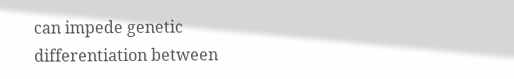can impede genetic differentiation between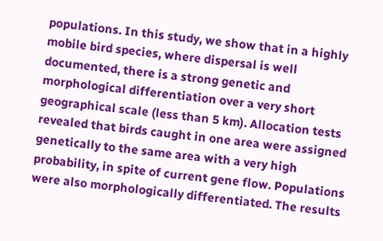populations. In this study, we show that in a highly mobile bird species, where dispersal is well documented, there is a strong genetic and morphological differentiation over a very short geographical scale (less than 5 km). Allocation tests revealed that birds caught in one area were assigned genetically to the same area with a very high probability, in spite of current gene flow. Populations were also morphologically differentiated. The results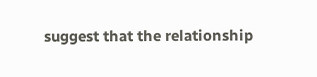suggest that the relationship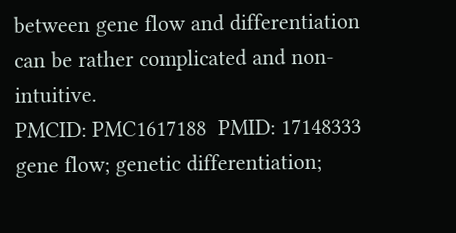between gene flow and differentiation can be rather complicated and non-intuitive.
PMCID: PMC1617188  PMID: 17148333
gene flow; genetic differentiation;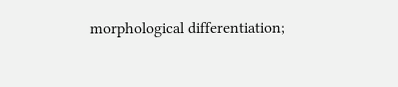morphological differentiation;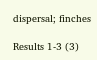dispersal; finches

Results 1-3 (3)